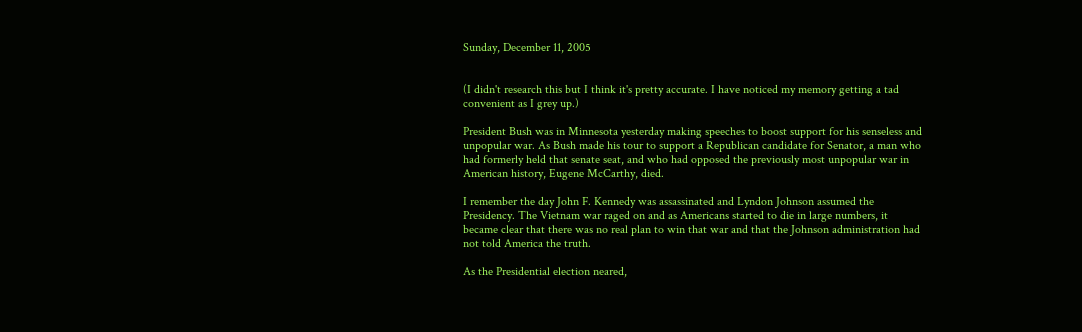Sunday, December 11, 2005


(I didn't research this but I think it's pretty accurate. I have noticed my memory getting a tad convenient as I grey up.)

President Bush was in Minnesota yesterday making speeches to boost support for his senseless and unpopular war. As Bush made his tour to support a Republican candidate for Senator, a man who had formerly held that senate seat, and who had opposed the previously most unpopular war in American history, Eugene McCarthy, died.

I remember the day John F. Kennedy was assassinated and Lyndon Johnson assumed the Presidency. The Vietnam war raged on and as Americans started to die in large numbers, it became clear that there was no real plan to win that war and that the Johnson administration had not told America the truth.

As the Presidential election neared,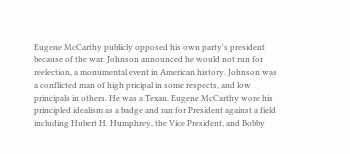Eugene McCarthy publicly opposed his own party's president because of the war. Johnson announced he would not run for reelection, a monumental event in American history. Johnson was a conflicted man of high pricipal in some respects, and low principals in others. He was a Texan. Eugene McCarthy wore his principled idealism as a badge and ran for President against a field including Hubert H. Humphrey, the Vice President, and Bobby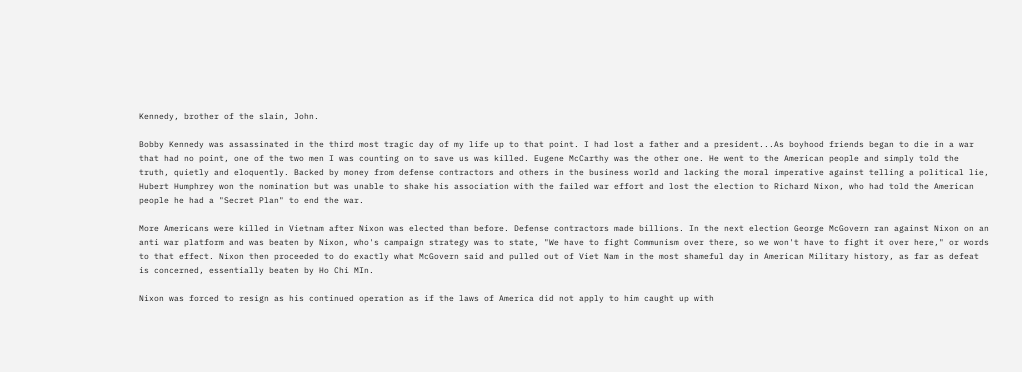Kennedy, brother of the slain, John.

Bobby Kennedy was assassinated in the third most tragic day of my life up to that point. I had lost a father and a president...As boyhood friends began to die in a war that had no point, one of the two men I was counting on to save us was killed. Eugene McCarthy was the other one. He went to the American people and simply told the truth, quietly and eloquently. Backed by money from defense contractors and others in the business world and lacking the moral imperative against telling a political lie, Hubert Humphrey won the nomination but was unable to shake his association with the failed war effort and lost the election to Richard Nixon, who had told the American people he had a "Secret Plan" to end the war.

More Americans were killed in Vietnam after Nixon was elected than before. Defense contractors made billions. In the next election George McGovern ran against Nixon on an anti war platform and was beaten by Nixon, who's campaign strategy was to state, "We have to fight Communism over there, so we won't have to fight it over here," or words to that effect. Nixon then proceeded to do exactly what McGovern said and pulled out of Viet Nam in the most shameful day in American Military history, as far as defeat is concerned, essentially beaten by Ho Chi MIn.

Nixon was forced to resign as his continued operation as if the laws of America did not apply to him caught up with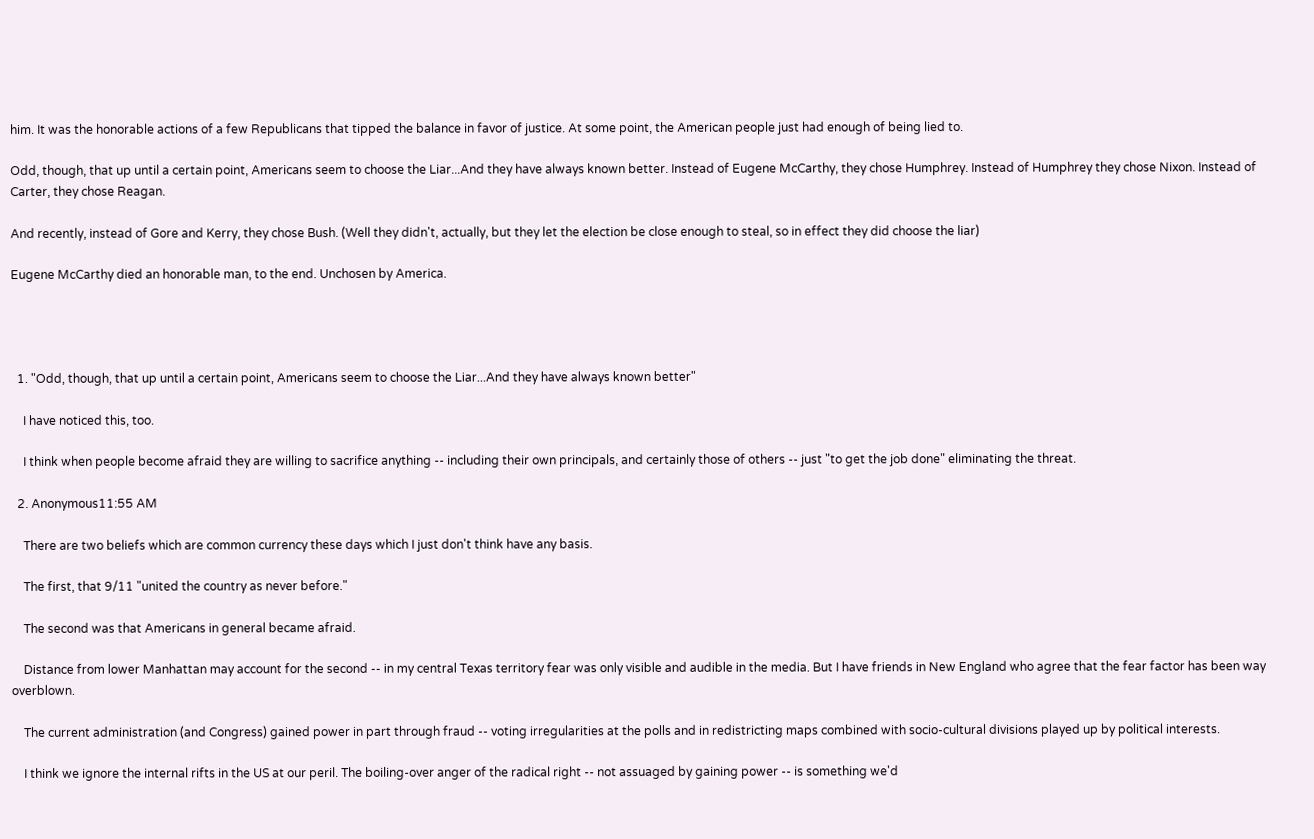him. It was the honorable actions of a few Republicans that tipped the balance in favor of justice. At some point, the American people just had enough of being lied to.

Odd, though, that up until a certain point, Americans seem to choose the Liar...And they have always known better. Instead of Eugene McCarthy, they chose Humphrey. Instead of Humphrey they chose Nixon. Instead of Carter, they chose Reagan.

And recently, instead of Gore and Kerry, they chose Bush. (Well they didn't, actually, but they let the election be close enough to steal, so in effect they did choose the liar)

Eugene McCarthy died an honorable man, to the end. Unchosen by America.




  1. "Odd, though, that up until a certain point, Americans seem to choose the Liar...And they have always known better"

    I have noticed this, too.

    I think when people become afraid they are willing to sacrifice anything -- including their own principals, and certainly those of others -- just "to get the job done" eliminating the threat.

  2. Anonymous11:55 AM

    There are two beliefs which are common currency these days which I just don't think have any basis.

    The first, that 9/11 "united the country as never before."

    The second was that Americans in general became afraid.

    Distance from lower Manhattan may account for the second -- in my central Texas territory fear was only visible and audible in the media. But I have friends in New England who agree that the fear factor has been way overblown.

    The current administration (and Congress) gained power in part through fraud -- voting irregularities at the polls and in redistricting maps combined with socio-cultural divisions played up by political interests.

    I think we ignore the internal rifts in the US at our peril. The boiling-over anger of the radical right -- not assuaged by gaining power -- is something we'd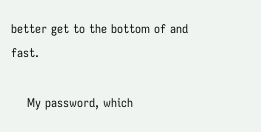better get to the bottom of and fast.

    My password, which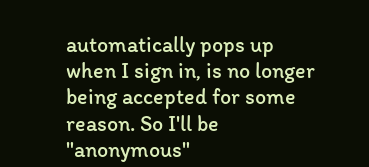automatically pops up when I sign in, is no longer being accepted for some reason. So I'll be "anonymous"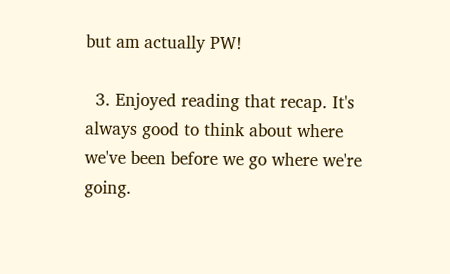but am actually PW!

  3. Enjoyed reading that recap. It's always good to think about where we've been before we go where we're going.